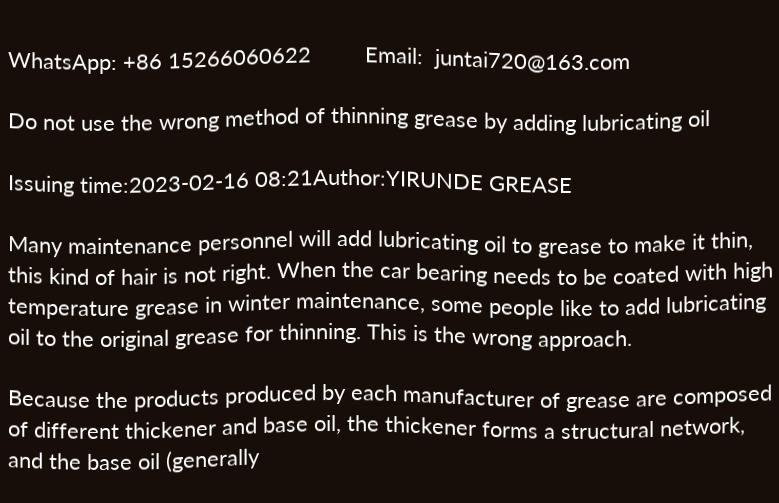WhatsApp: +86 15266060622         Email:  juntai720@163.com

Do not use the wrong method of thinning grease by adding lubricating oil

Issuing time:2023-02-16 08:21Author:YIRUNDE GREASE

Many maintenance personnel will add lubricating oil to grease to make it thin, this kind of hair is not right. When the car bearing needs to be coated with high temperature grease in winter maintenance, some people like to add lubricating oil to the original grease for thinning. This is the wrong approach.

Because the products produced by each manufacturer of grease are composed of different thickener and base oil, the thickener forms a structural network, and the base oil (generally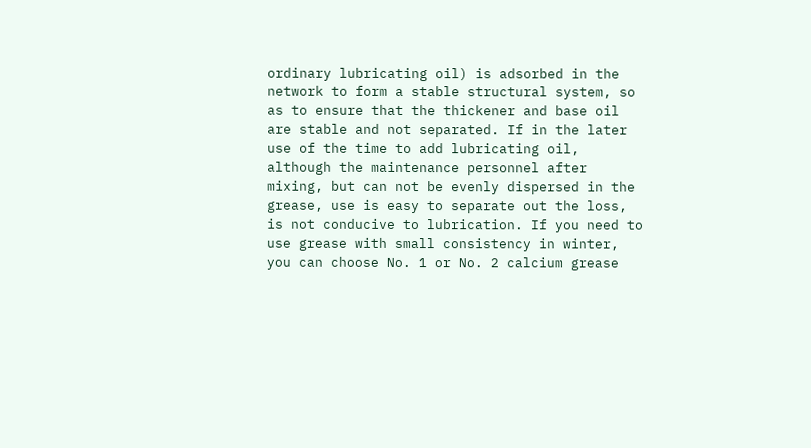ordinary lubricating oil) is adsorbed in the network to form a stable structural system, so as to ensure that the thickener and base oil are stable and not separated. If in the later use of the time to add lubricating oil, although the maintenance personnel after mixing, but can not be evenly dispersed in the grease, use is easy to separate out the loss, is not conducive to lubrication. If you need to use grease with small consistency in winter, you can choose No. 1 or No. 2 calcium grease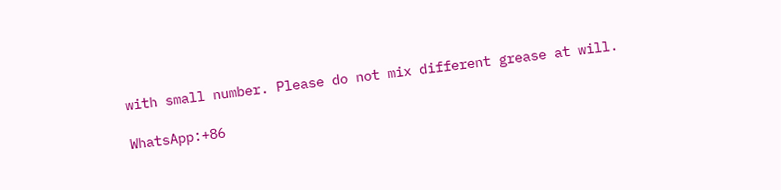with small number. Please do not mix different grease at will.

WhatsApp:+86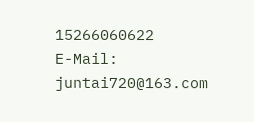15266060622                                                      E-Mail: juntai720@163.com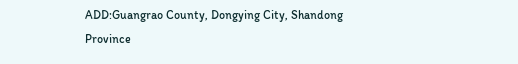ADD:Guangrao County, Dongying City, Shandong Province